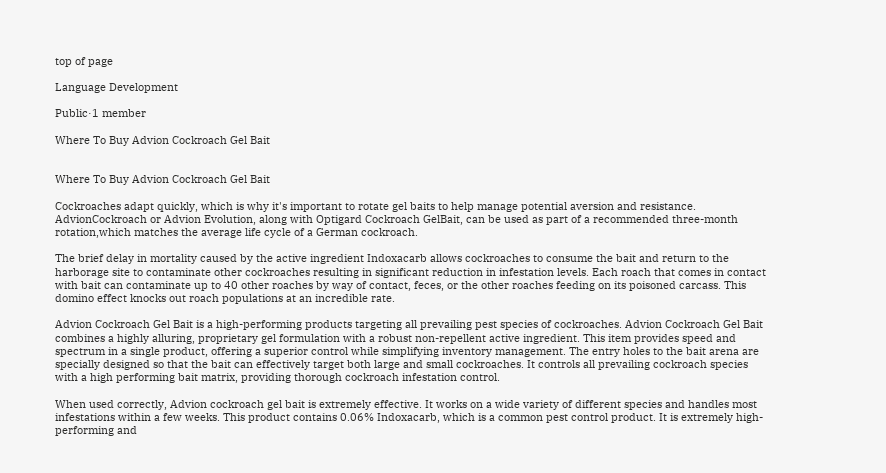top of page

Language Development

Public·1 member

Where To Buy Advion Cockroach Gel Bait


Where To Buy Advion Cockroach Gel Bait

Cockroaches adapt quickly, which is why it's important to rotate gel baits to help manage potential aversion and resistance. AdvionCockroach or Advion Evolution, along with Optigard Cockroach GelBait, can be used as part of a recommended three-month rotation,which matches the average life cycle of a German cockroach.

The brief delay in mortality caused by the active ingredient Indoxacarb allows cockroaches to consume the bait and return to the harborage site to contaminate other cockroaches resulting in significant reduction in infestation levels. Each roach that comes in contact with bait can contaminate up to 40 other roaches by way of contact, feces, or the other roaches feeding on its poisoned carcass. This domino effect knocks out roach populations at an incredible rate.

Advion Cockroach Gel Bait is a high-performing products targeting all prevailing pest species of cockroaches. Advion Cockroach Gel Bait combines a highly alluring, proprietary gel formulation with a robust non-repellent active ingredient. This item provides speed and spectrum in a single product, offering a superior control while simplifying inventory management. The entry holes to the bait arena are specially designed so that the bait can effectively target both large and small cockroaches. It controls all prevailing cockroach species with a high performing bait matrix, providing thorough cockroach infestation control.

When used correctly, Advion cockroach gel bait is extremely effective. It works on a wide variety of different species and handles most infestations within a few weeks. This product contains 0.06% Indoxacarb, which is a common pest control product. It is extremely high-performing and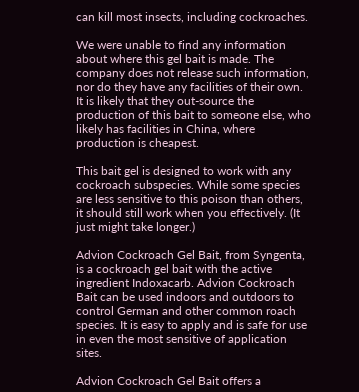can kill most insects, including cockroaches.

We were unable to find any information about where this gel bait is made. The company does not release such information, nor do they have any facilities of their own. It is likely that they out-source the production of this bait to someone else, who likely has facilities in China, where production is cheapest.

This bait gel is designed to work with any cockroach subspecies. While some species are less sensitive to this poison than others, it should still work when you effectively. (It just might take longer.)

Advion Cockroach Gel Bait, from Syngenta, is a cockroach gel bait with the active ingredient Indoxacarb. Advion Cockroach Bait can be used indoors and outdoors to control German and other common roach species. It is easy to apply and is safe for use in even the most sensitive of application sites.

Advion Cockroach Gel Bait offers a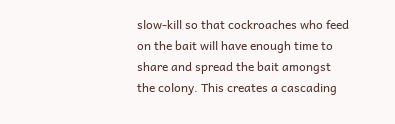slow-kill so that cockroaches who feed on the bait will have enough time to share and spread the bait amongst the colony. This creates a cascading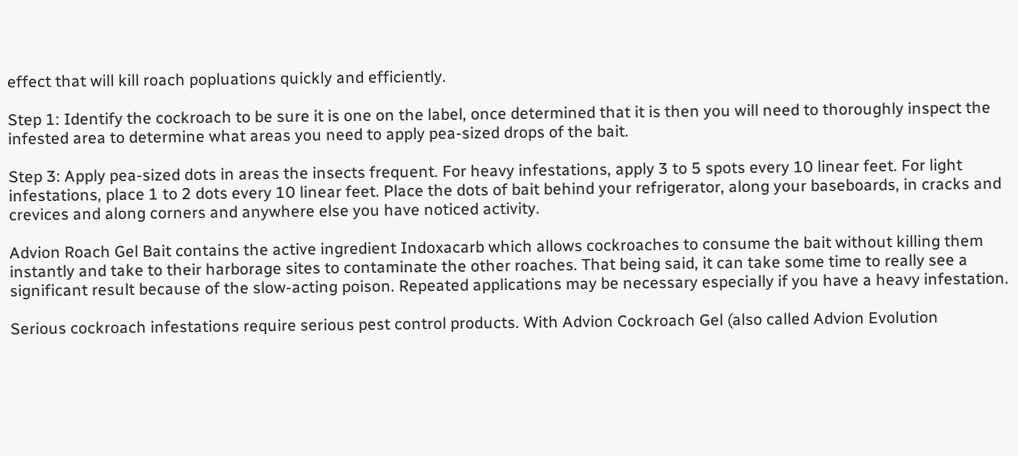effect that will kill roach popluations quickly and efficiently.

Step 1: Identify the cockroach to be sure it is one on the label, once determined that it is then you will need to thoroughly inspect the infested area to determine what areas you need to apply pea-sized drops of the bait.

Step 3: Apply pea-sized dots in areas the insects frequent. For heavy infestations, apply 3 to 5 spots every 10 linear feet. For light infestations, place 1 to 2 dots every 10 linear feet. Place the dots of bait behind your refrigerator, along your baseboards, in cracks and crevices and along corners and anywhere else you have noticed activity.

Advion Roach Gel Bait contains the active ingredient Indoxacarb which allows cockroaches to consume the bait without killing them instantly and take to their harborage sites to contaminate the other roaches. That being said, it can take some time to really see a significant result because of the slow-acting poison. Repeated applications may be necessary especially if you have a heavy infestation.

Serious cockroach infestations require serious pest control products. With Advion Cockroach Gel (also called Advion Evolution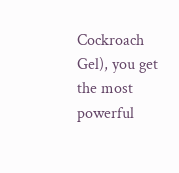Cockroach Gel), you get the most powerful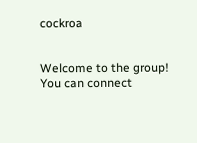cockroa


Welcome to the group! You can connect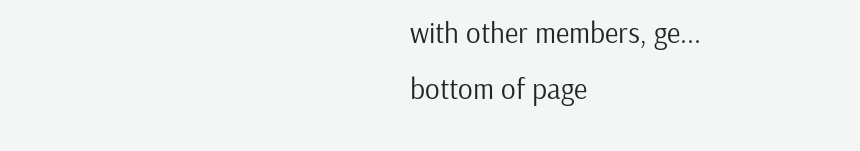with other members, ge...
bottom of page